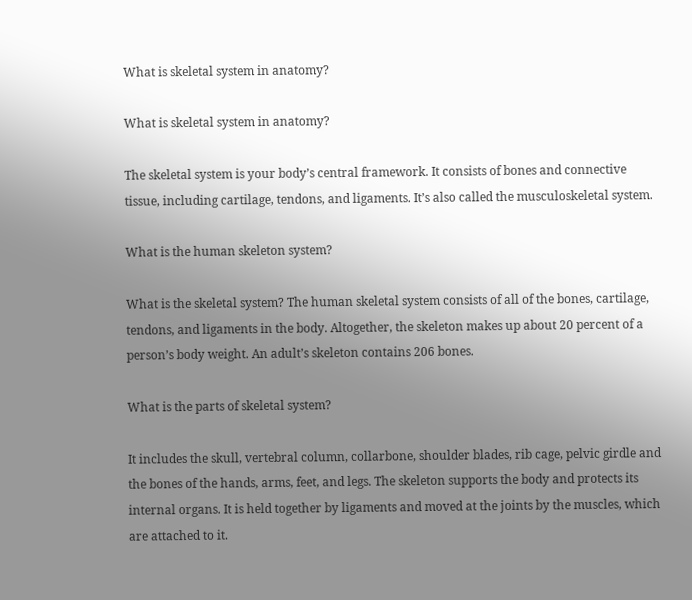What is skeletal system in anatomy?

What is skeletal system in anatomy?

The skeletal system is your body’s central framework. It consists of bones and connective tissue, including cartilage, tendons, and ligaments. It’s also called the musculoskeletal system.

What is the human skeleton system?

What is the skeletal system? The human skeletal system consists of all of the bones, cartilage, tendons, and ligaments in the body. Altogether, the skeleton makes up about 20 percent of a person’s body weight. An adult’s skeleton contains 206 bones.

What is the parts of skeletal system?

It includes the skull, vertebral column, collarbone, shoulder blades, rib cage, pelvic girdle and the bones of the hands, arms, feet, and legs. The skeleton supports the body and protects its internal organs. It is held together by ligaments and moved at the joints by the muscles, which are attached to it.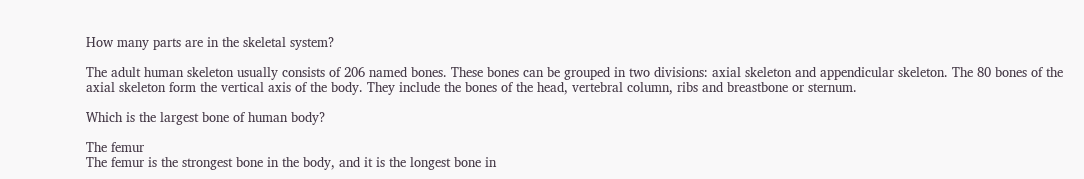How many parts are in the skeletal system?

The adult human skeleton usually consists of 206 named bones. These bones can be grouped in two divisions: axial skeleton and appendicular skeleton. The 80 bones of the axial skeleton form the vertical axis of the body. They include the bones of the head, vertebral column, ribs and breastbone or sternum.

Which is the largest bone of human body?

The femur
The femur is the strongest bone in the body, and it is the longest bone in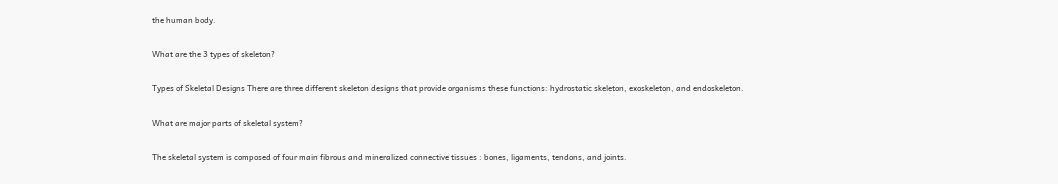the human body.

What are the 3 types of skeleton?

Types of Skeletal Designs There are three different skeleton designs that provide organisms these functions: hydrostatic skeleton, exoskeleton, and endoskeleton.

What are major parts of skeletal system?

The skeletal system is composed of four main fibrous and mineralized connective tissues : bones, ligaments, tendons, and joints.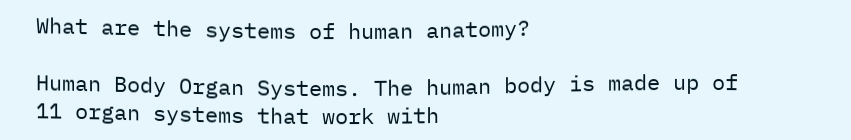What are the systems of human anatomy?

Human Body Organ Systems. The human body is made up of 11 organ systems that work with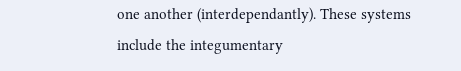one another (interdependantly). These systems include the integumentary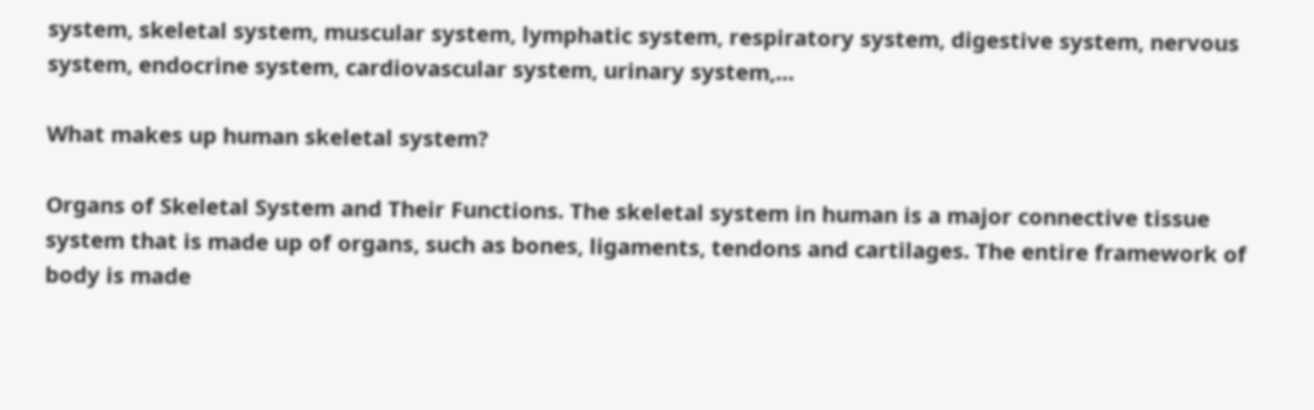system, skeletal system, muscular system, lymphatic system, respiratory system, digestive system, nervous system, endocrine system, cardiovascular system, urinary system,…

What makes up human skeletal system?

Organs of Skeletal System and Their Functions. The skeletal system in human is a major connective tissue system that is made up of organs, such as bones, ligaments, tendons and cartilages. The entire framework of body is made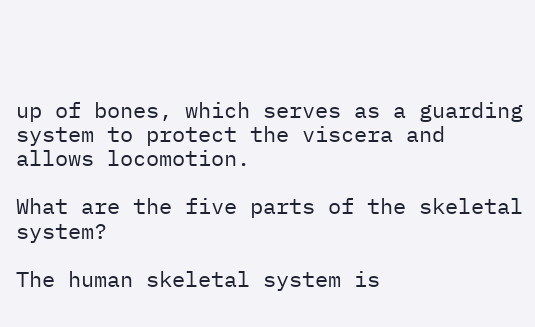up of bones, which serves as a guarding system to protect the viscera and allows locomotion.

What are the five parts of the skeletal system?

The human skeletal system is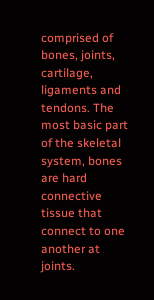comprised of bones, joints, cartilage, ligaments and tendons. The most basic part of the skeletal system, bones are hard connective tissue that connect to one another at joints.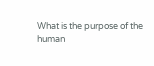What is the purpose of the human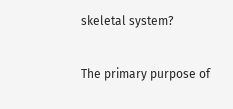skeletal system?

The primary purpose of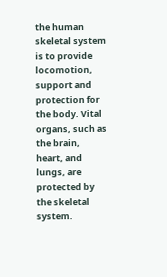the human skeletal system is to provide locomotion, support and protection for the body. Vital organs, such as the brain, heart, and lungs, are protected by the skeletal system.